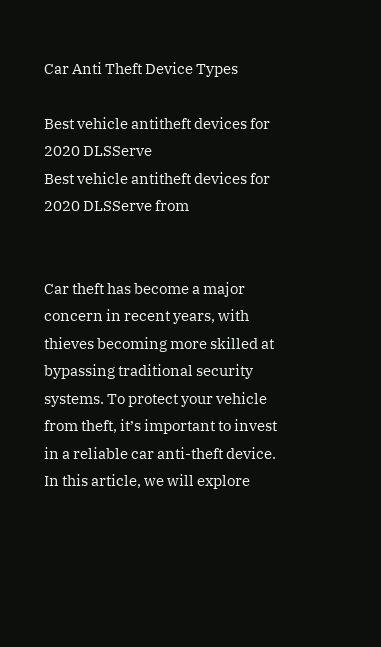Car Anti Theft Device Types

Best vehicle antitheft devices for 2020 DLSServe
Best vehicle antitheft devices for 2020 DLSServe from


Car theft has become a major concern in recent years, with thieves becoming more skilled at bypassing traditional security systems. To protect your vehicle from theft, it’s important to invest in a reliable car anti-theft device. In this article, we will explore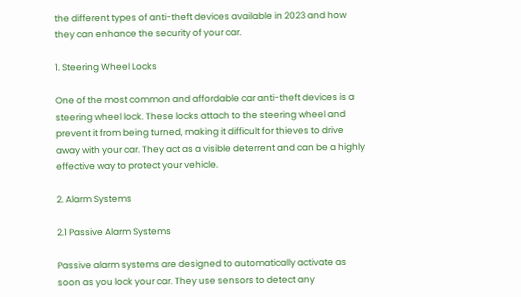the different types of anti-theft devices available in 2023 and how they can enhance the security of your car.

1. Steering Wheel Locks

One of the most common and affordable car anti-theft devices is a steering wheel lock. These locks attach to the steering wheel and prevent it from being turned, making it difficult for thieves to drive away with your car. They act as a visible deterrent and can be a highly effective way to protect your vehicle.

2. Alarm Systems

2.1 Passive Alarm Systems

Passive alarm systems are designed to automatically activate as soon as you lock your car. They use sensors to detect any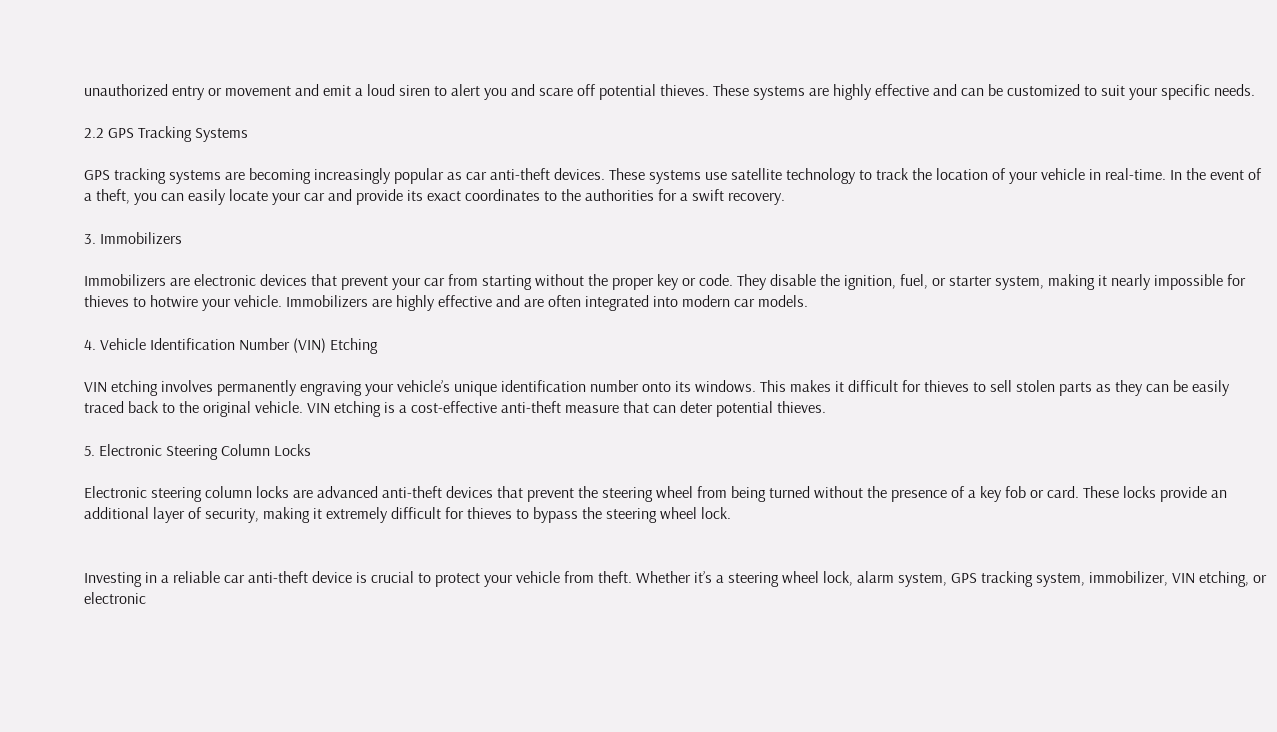unauthorized entry or movement and emit a loud siren to alert you and scare off potential thieves. These systems are highly effective and can be customized to suit your specific needs.

2.2 GPS Tracking Systems

GPS tracking systems are becoming increasingly popular as car anti-theft devices. These systems use satellite technology to track the location of your vehicle in real-time. In the event of a theft, you can easily locate your car and provide its exact coordinates to the authorities for a swift recovery.

3. Immobilizers

Immobilizers are electronic devices that prevent your car from starting without the proper key or code. They disable the ignition, fuel, or starter system, making it nearly impossible for thieves to hotwire your vehicle. Immobilizers are highly effective and are often integrated into modern car models.

4. Vehicle Identification Number (VIN) Etching

VIN etching involves permanently engraving your vehicle’s unique identification number onto its windows. This makes it difficult for thieves to sell stolen parts as they can be easily traced back to the original vehicle. VIN etching is a cost-effective anti-theft measure that can deter potential thieves.

5. Electronic Steering Column Locks

Electronic steering column locks are advanced anti-theft devices that prevent the steering wheel from being turned without the presence of a key fob or card. These locks provide an additional layer of security, making it extremely difficult for thieves to bypass the steering wheel lock.


Investing in a reliable car anti-theft device is crucial to protect your vehicle from theft. Whether it’s a steering wheel lock, alarm system, GPS tracking system, immobilizer, VIN etching, or electronic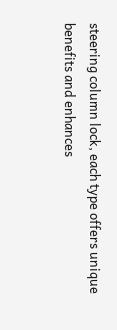steering column lock, each type offers unique benefits and enhances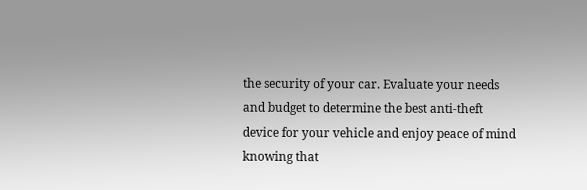the security of your car. Evaluate your needs and budget to determine the best anti-theft device for your vehicle and enjoy peace of mind knowing that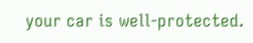your car is well-protected.